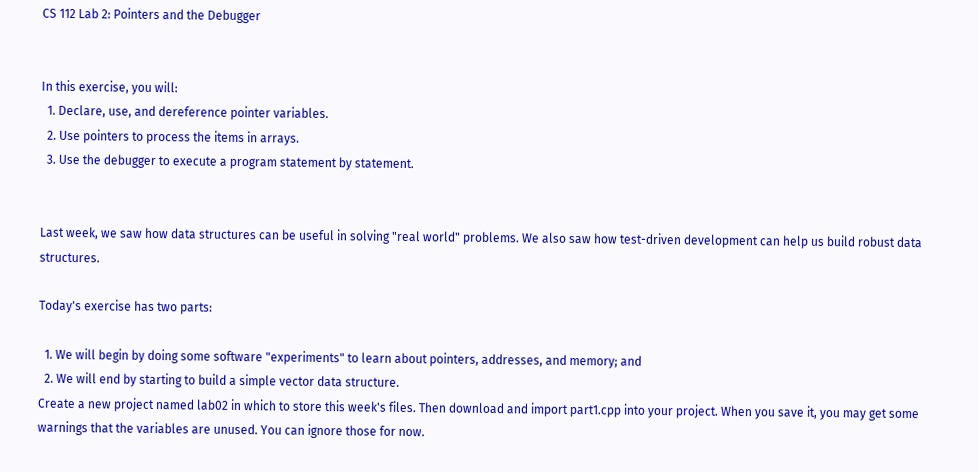CS 112 Lab 2: Pointers and the Debugger


In this exercise, you will:
  1. Declare, use, and dereference pointer variables.
  2. Use pointers to process the items in arrays.
  3. Use the debugger to execute a program statement by statement.


Last week, we saw how data structures can be useful in solving "real world" problems. We also saw how test-driven development can help us build robust data structures.

Today's exercise has two parts:

  1. We will begin by doing some software "experiments" to learn about pointers, addresses, and memory; and
  2. We will end by starting to build a simple vector data structure.
Create a new project named lab02 in which to store this week's files. Then download and import part1.cpp into your project. When you save it, you may get some warnings that the variables are unused. You can ignore those for now.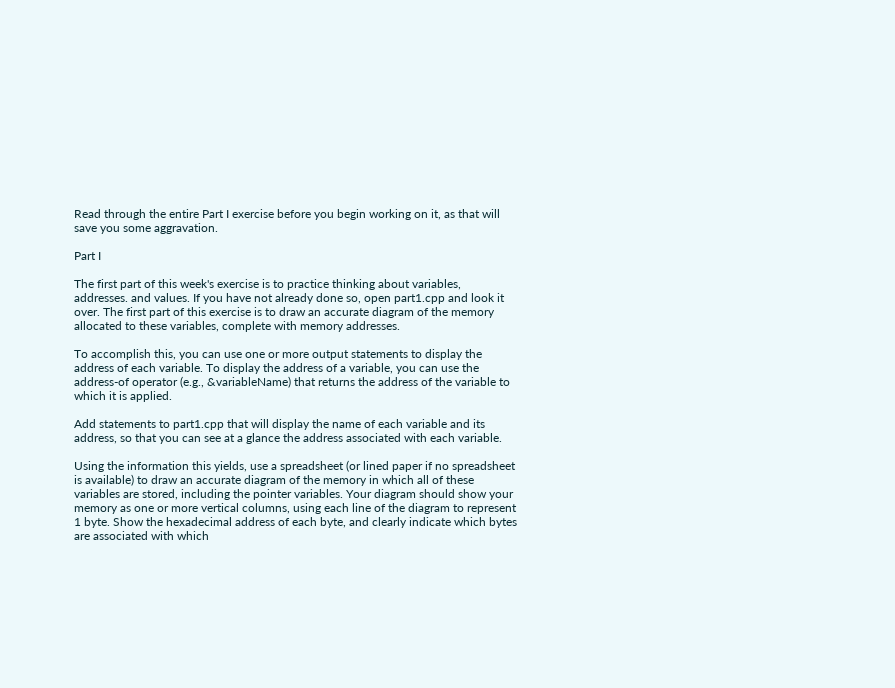Read through the entire Part I exercise before you begin working on it, as that will save you some aggravation.

Part I

The first part of this week's exercise is to practice thinking about variables, addresses. and values. If you have not already done so, open part1.cpp and look it over. The first part of this exercise is to draw an accurate diagram of the memory allocated to these variables, complete with memory addresses.

To accomplish this, you can use one or more output statements to display the address of each variable. To display the address of a variable, you can use the address-of operator (e.g., &variableName) that returns the address of the variable to which it is applied.

Add statements to part1.cpp that will display the name of each variable and its address, so that you can see at a glance the address associated with each variable.

Using the information this yields, use a spreadsheet (or lined paper if no spreadsheet is available) to draw an accurate diagram of the memory in which all of these variables are stored, including the pointer variables. Your diagram should show your memory as one or more vertical columns, using each line of the diagram to represent 1 byte. Show the hexadecimal address of each byte, and clearly indicate which bytes are associated with which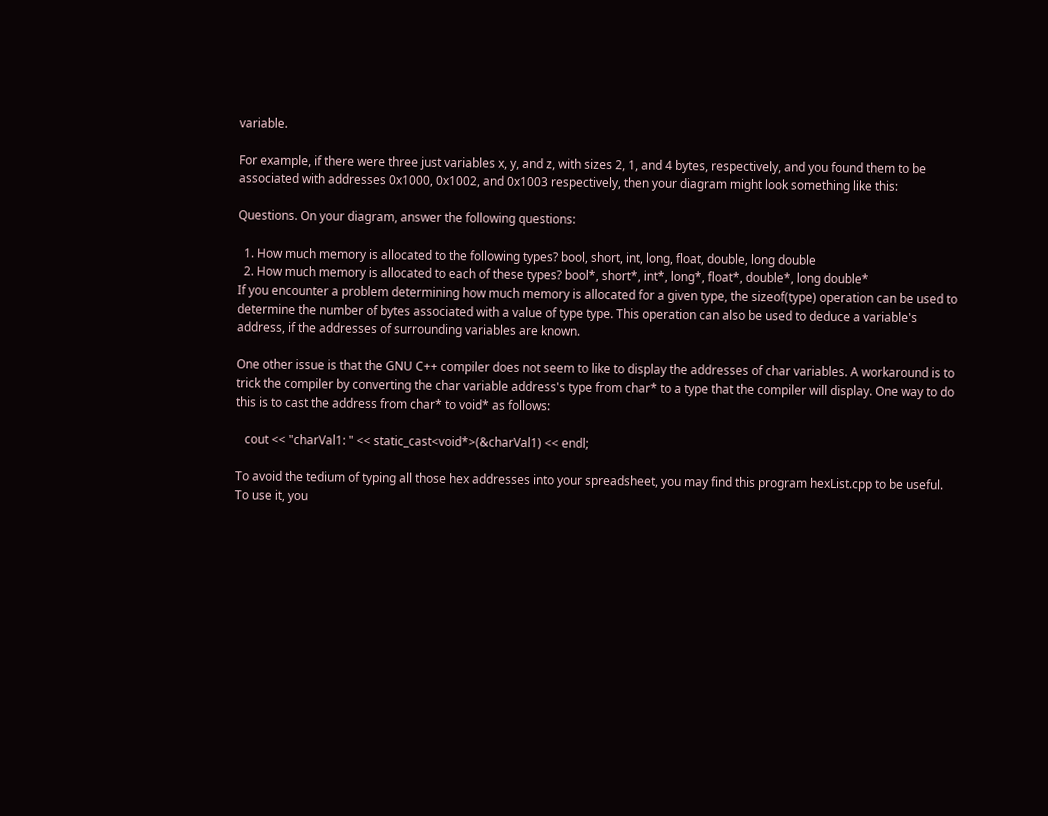variable.

For example, if there were three just variables x, y, and z, with sizes 2, 1, and 4 bytes, respectively, and you found them to be associated with addresses 0x1000, 0x1002, and 0x1003 respectively, then your diagram might look something like this:

Questions. On your diagram, answer the following questions:

  1. How much memory is allocated to the following types? bool, short, int, long, float, double, long double
  2. How much memory is allocated to each of these types? bool*, short*, int*, long*, float*, double*, long double*
If you encounter a problem determining how much memory is allocated for a given type, the sizeof(type) operation can be used to determine the number of bytes associated with a value of type type. This operation can also be used to deduce a variable's address, if the addresses of surrounding variables are known.

One other issue is that the GNU C++ compiler does not seem to like to display the addresses of char variables. A workaround is to trick the compiler by converting the char variable address's type from char* to a type that the compiler will display. One way to do this is to cast the address from char* to void* as follows:

   cout << "charVal1: " << static_cast<void*>(&charVal1) << endl;

To avoid the tedium of typing all those hex addresses into your spreadsheet, you may find this program hexList.cpp to be useful. To use it, you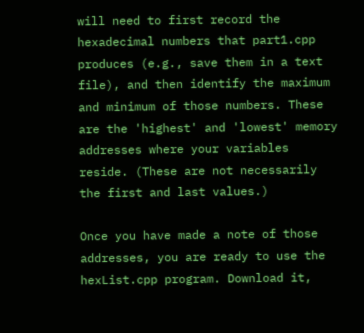will need to first record the hexadecimal numbers that part1.cpp produces (e.g., save them in a text file), and then identify the maximum and minimum of those numbers. These are the 'highest' and 'lowest' memory addresses where your variables reside. (These are not necessarily the first and last values.)

Once you have made a note of those addresses, you are ready to use the hexList.cpp program. Download it,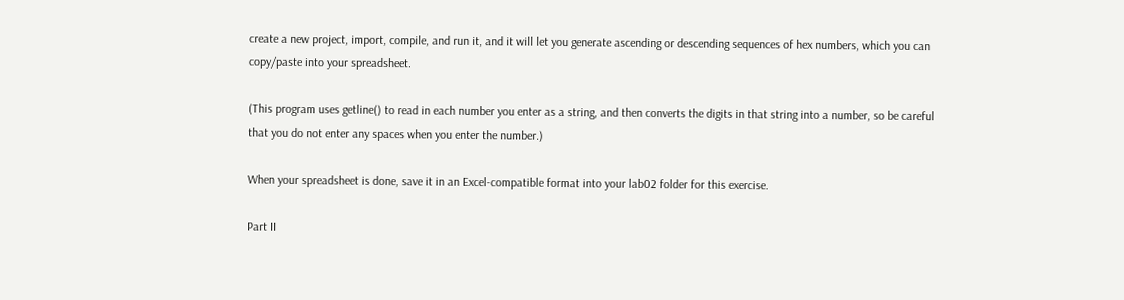create a new project, import, compile, and run it, and it will let you generate ascending or descending sequences of hex numbers, which you can copy/paste into your spreadsheet.

(This program uses getline() to read in each number you enter as a string, and then converts the digits in that string into a number, so be careful that you do not enter any spaces when you enter the number.)

When your spreadsheet is done, save it in an Excel-compatible format into your lab02 folder for this exercise.

Part II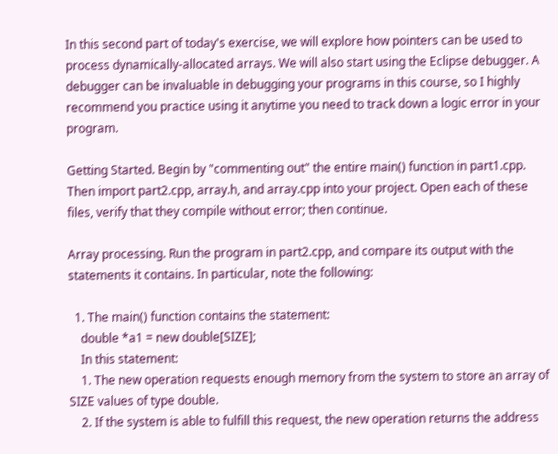In this second part of today's exercise, we will explore how pointers can be used to process dynamically-allocated arrays. We will also start using the Eclipse debugger. A debugger can be invaluable in debugging your programs in this course, so I highly recommend you practice using it anytime you need to track down a logic error in your program.

Getting Started. Begin by "commenting out" the entire main() function in part1.cpp. Then import part2.cpp, array.h, and array.cpp into your project. Open each of these files, verify that they compile without error; then continue.

Array processing. Run the program in part2.cpp, and compare its output with the statements it contains. In particular, note the following:

  1. The main() function contains the statement:
    double *a1 = new double[SIZE];
    In this statement:
    1. The new operation requests enough memory from the system to store an array of SIZE values of type double.
    2. If the system is able to fulfill this request, the new operation returns the address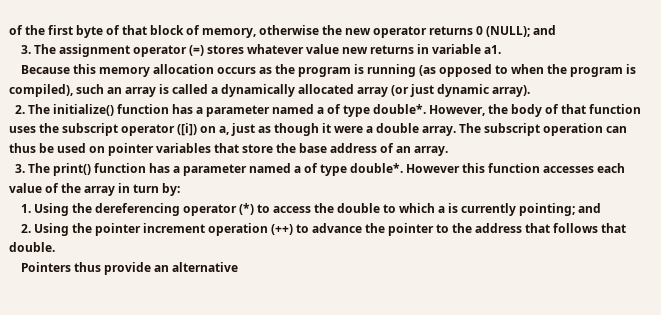of the first byte of that block of memory, otherwise the new operator returns 0 (NULL); and
    3. The assignment operator (=) stores whatever value new returns in variable a1.
    Because this memory allocation occurs as the program is running (as opposed to when the program is compiled), such an array is called a dynamically allocated array (or just dynamic array).
  2. The initialize() function has a parameter named a of type double*. However, the body of that function uses the subscript operator ([i]) on a, just as though it were a double array. The subscript operation can thus be used on pointer variables that store the base address of an array.
  3. The print() function has a parameter named a of type double*. However this function accesses each value of the array in turn by:
    1. Using the dereferencing operator (*) to access the double to which a is currently pointing; and
    2. Using the pointer increment operation (++) to advance the pointer to the address that follows that double.
    Pointers thus provide an alternative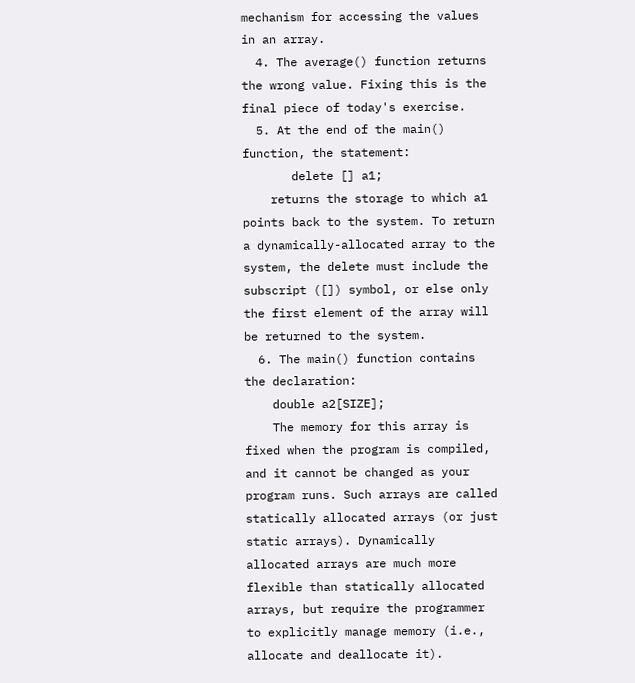mechanism for accessing the values in an array.
  4. The average() function returns the wrong value. Fixing this is the final piece of today's exercise.
  5. At the end of the main() function, the statement:
       delete [] a1;
    returns the storage to which a1 points back to the system. To return a dynamically-allocated array to the system, the delete must include the subscript ([]) symbol, or else only the first element of the array will be returned to the system.
  6. The main() function contains the declaration:
    double a2[SIZE];
    The memory for this array is fixed when the program is compiled, and it cannot be changed as your program runs. Such arrays are called statically allocated arrays (or just static arrays). Dynamically allocated arrays are much more flexible than statically allocated arrays, but require the programmer to explicitly manage memory (i.e., allocate and deallocate it).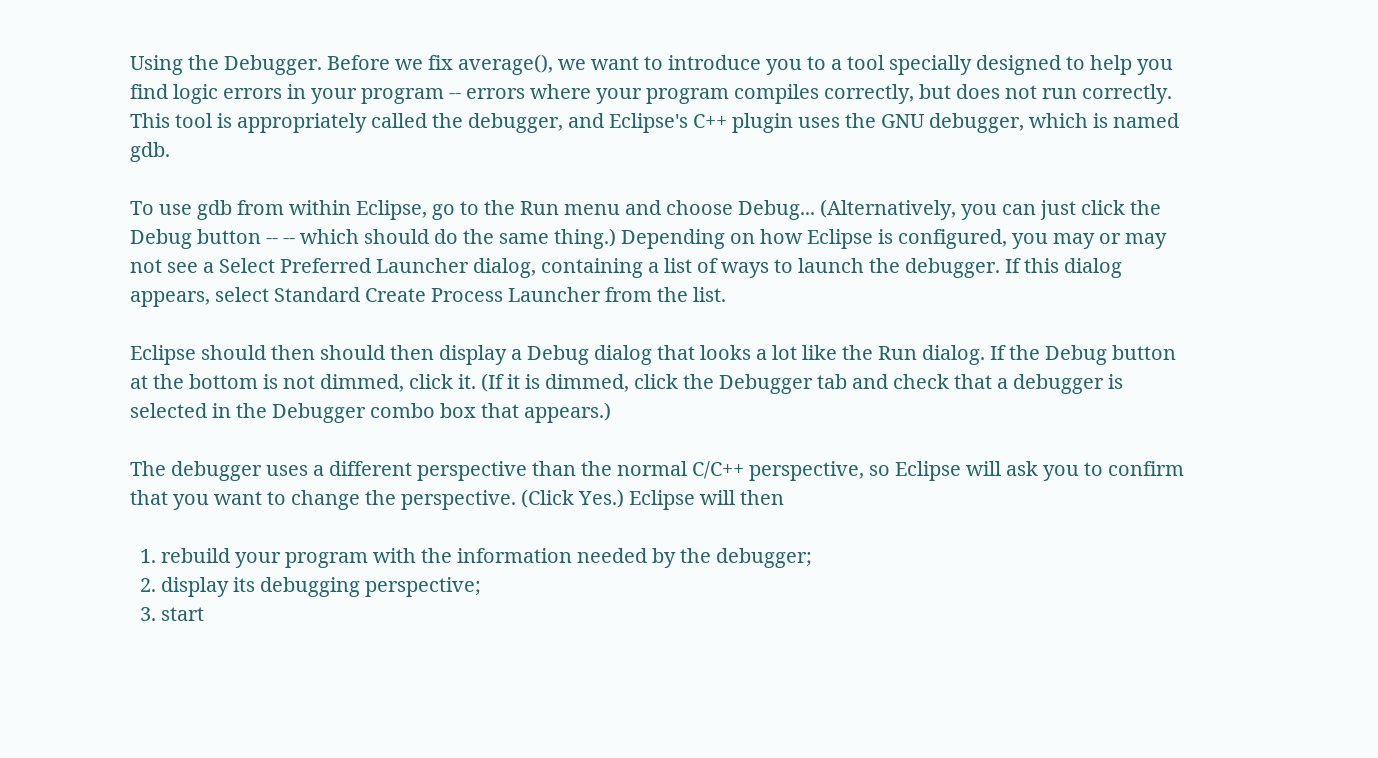Using the Debugger. Before we fix average(), we want to introduce you to a tool specially designed to help you find logic errors in your program -- errors where your program compiles correctly, but does not run correctly. This tool is appropriately called the debugger, and Eclipse's C++ plugin uses the GNU debugger, which is named gdb.

To use gdb from within Eclipse, go to the Run menu and choose Debug... (Alternatively, you can just click the Debug button -- -- which should do the same thing.) Depending on how Eclipse is configured, you may or may not see a Select Preferred Launcher dialog, containing a list of ways to launch the debugger. If this dialog appears, select Standard Create Process Launcher from the list.

Eclipse should then should then display a Debug dialog that looks a lot like the Run dialog. If the Debug button at the bottom is not dimmed, click it. (If it is dimmed, click the Debugger tab and check that a debugger is selected in the Debugger combo box that appears.)

The debugger uses a different perspective than the normal C/C++ perspective, so Eclipse will ask you to confirm that you want to change the perspective. (Click Yes.) Eclipse will then

  1. rebuild your program with the information needed by the debugger;
  2. display its debugging perspective;
  3. start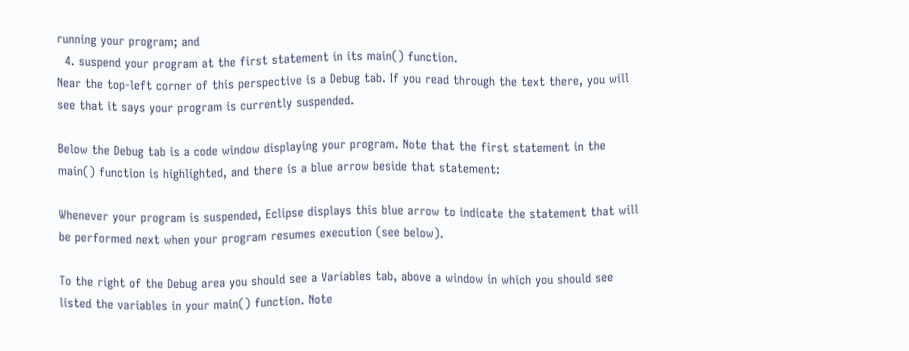running your program; and
  4. suspend your program at the first statement in its main() function.
Near the top-left corner of this perspective is a Debug tab. If you read through the text there, you will see that it says your program is currently suspended.

Below the Debug tab is a code window displaying your program. Note that the first statement in the main() function is highlighted, and there is a blue arrow beside that statement:

Whenever your program is suspended, Eclipse displays this blue arrow to indicate the statement that will be performed next when your program resumes execution (see below).

To the right of the Debug area you should see a Variables tab, above a window in which you should see listed the variables in your main() function. Note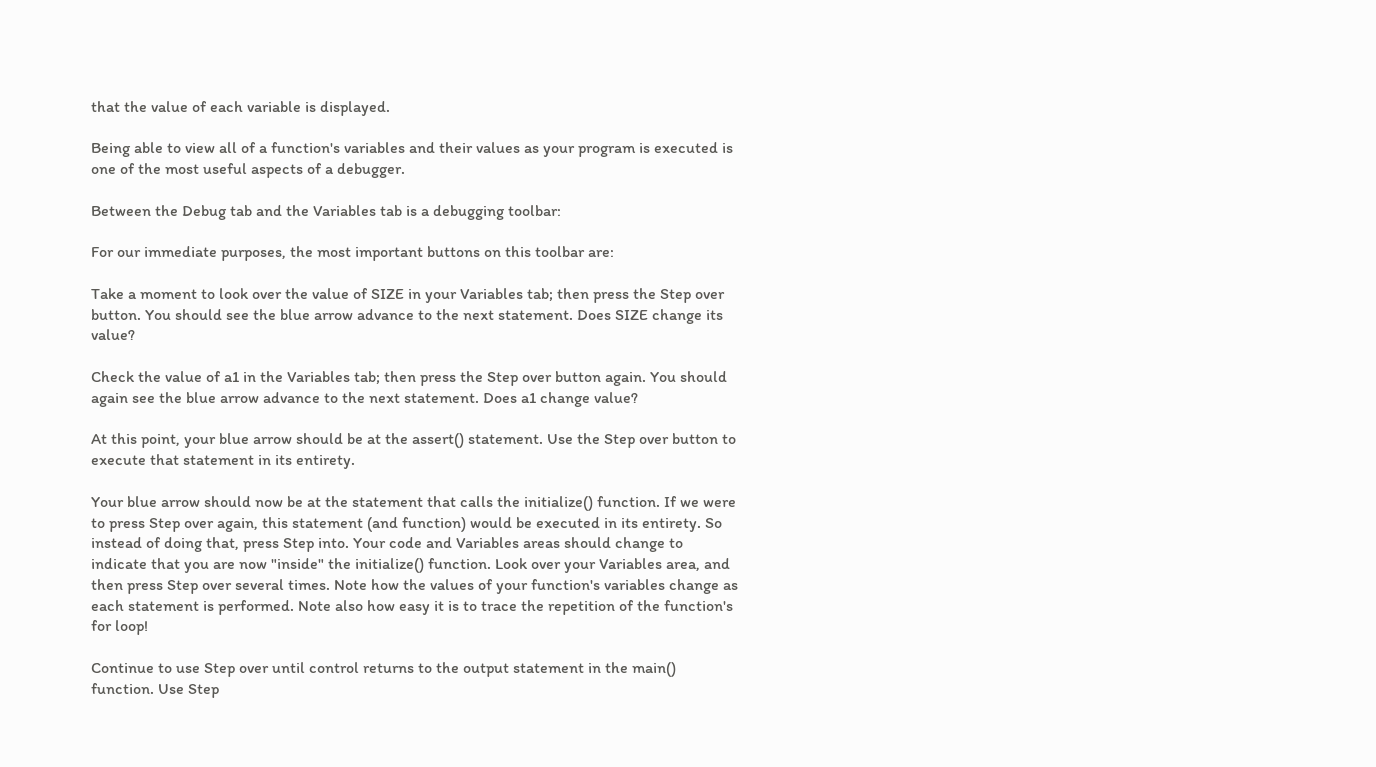that the value of each variable is displayed.

Being able to view all of a function's variables and their values as your program is executed is one of the most useful aspects of a debugger.

Between the Debug tab and the Variables tab is a debugging toolbar:

For our immediate purposes, the most important buttons on this toolbar are:

Take a moment to look over the value of SIZE in your Variables tab; then press the Step over button. You should see the blue arrow advance to the next statement. Does SIZE change its value?

Check the value of a1 in the Variables tab; then press the Step over button again. You should again see the blue arrow advance to the next statement. Does a1 change value?

At this point, your blue arrow should be at the assert() statement. Use the Step over button to execute that statement in its entirety.

Your blue arrow should now be at the statement that calls the initialize() function. If we were to press Step over again, this statement (and function) would be executed in its entirety. So instead of doing that, press Step into. Your code and Variables areas should change to indicate that you are now "inside" the initialize() function. Look over your Variables area, and then press Step over several times. Note how the values of your function's variables change as each statement is performed. Note also how easy it is to trace the repetition of the function's for loop!

Continue to use Step over until control returns to the output statement in the main() function. Use Step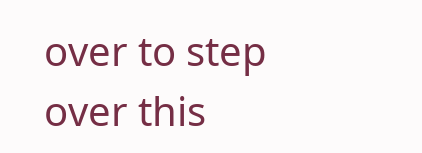over to step over this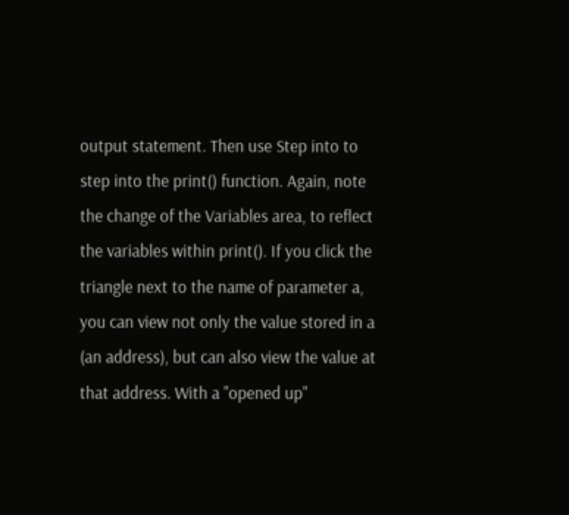output statement. Then use Step into to step into the print() function. Again, note the change of the Variables area, to reflect the variables within print(). If you click the triangle next to the name of parameter a, you can view not only the value stored in a (an address), but can also view the value at that address. With a "opened up"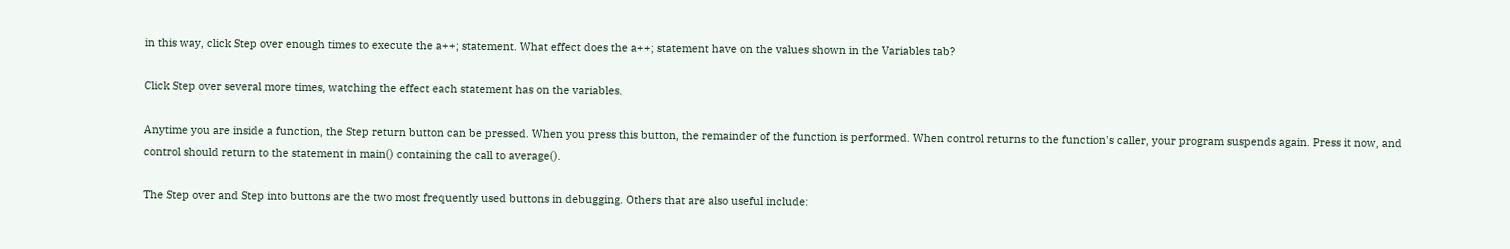in this way, click Step over enough times to execute the a++; statement. What effect does the a++; statement have on the values shown in the Variables tab?

Click Step over several more times, watching the effect each statement has on the variables.

Anytime you are inside a function, the Step return button can be pressed. When you press this button, the remainder of the function is performed. When control returns to the function's caller, your program suspends again. Press it now, and control should return to the statement in main() containing the call to average().

The Step over and Step into buttons are the two most frequently used buttons in debugging. Others that are also useful include: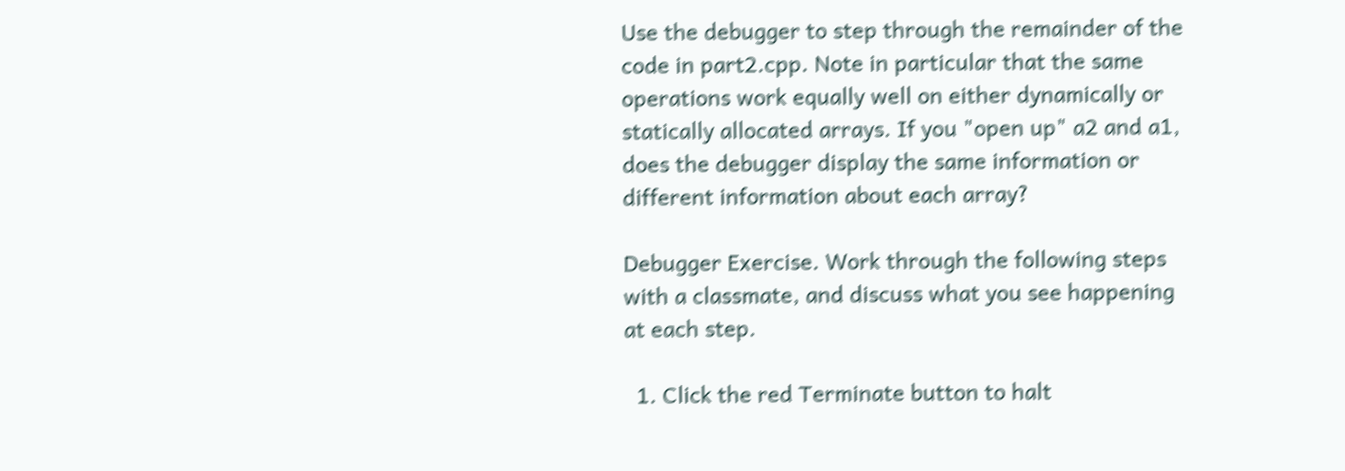Use the debugger to step through the remainder of the code in part2.cpp. Note in particular that the same operations work equally well on either dynamically or statically allocated arrays. If you "open up" a2 and a1, does the debugger display the same information or different information about each array?

Debugger Exercise. Work through the following steps with a classmate, and discuss what you see happening at each step.

  1. Click the red Terminate button to halt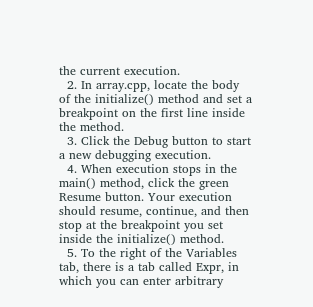the current execution.
  2. In array.cpp, locate the body of the initialize() method and set a breakpoint on the first line inside the method.
  3. Click the Debug button to start a new debugging execution.
  4. When execution stops in the main() method, click the green Resume button. Your execution should resume, continue, and then stop at the breakpoint you set inside the initialize() method.
  5. To the right of the Variables tab, there is a tab called Expr, in which you can enter arbitrary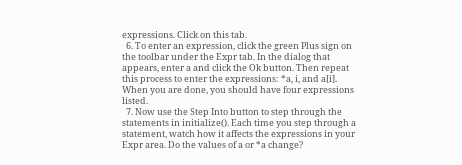expressions. Click on this tab.
  6. To enter an expression, click the green Plus sign on the toolbar under the Expr tab. In the dialog that appears, enter a and click the Ok button. Then repeat this process to enter the expressions: *a, i, and a[i]. When you are done, you should have four expressions listed.
  7. Now use the Step Into button to step through the statements in initialize(). Each time you step through a statement, watch how it affects the expressions in your Expr area. Do the values of a or *a change?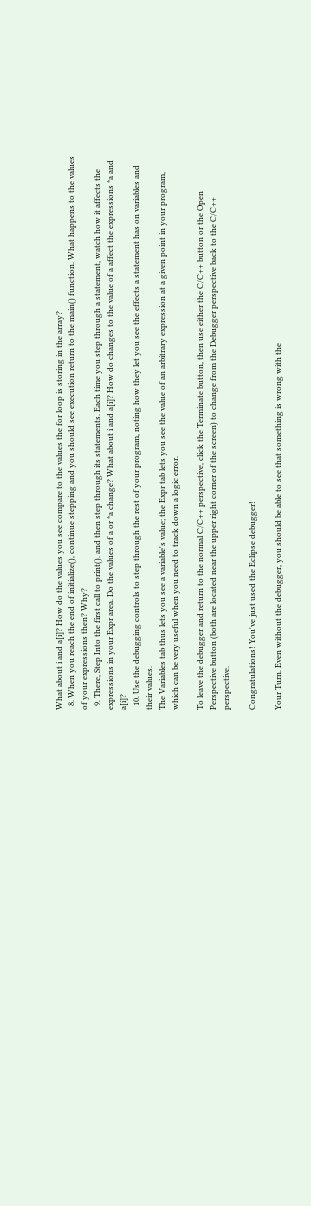What about i and a[i]? How do the values you see compare to the values the for loop is storing in the array?
  8. When you reach the end of initialize(), continue stepping and you should see execution return to the main() function. What happens to the values of your expressions then? Why?
  9. There, Step Into the first call to print(). and then step through its statements. Each time you step through a statement, watch how it affects the expressions in your Expr area. Do the values of a or *a change? What about i and a[i]? How do changes to the value of a affect the expressions *a and a[i]?
  10. Use the debugging controls to step through the rest of your program, noting how they let you see the effects a statement has on variables and their values.
The Variables tab thus lets you see a variable's value; the Expr tab lets you see the value of an arbitrary expression at a given point in your program, which can be very useful when you need to track down a logic error.

To leave the debugger and return to the normal C/C++ perspective, click the Terminate button, then use either the C/C++ button or the Open Perspective button (both are located near the upper right corner of the screen) to change from the Debugger perspective back to the C/C++ perspective.

Congratulations! You've just used the Eclipse debugger!

Your Turn. Even without the debugger, you should be able to see that something is wrong with the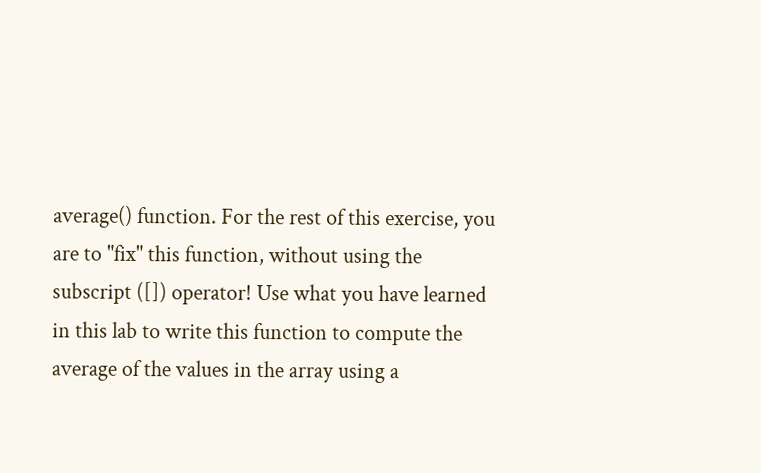average() function. For the rest of this exercise, you are to "fix" this function, without using the subscript ([]) operator! Use what you have learned in this lab to write this function to compute the average of the values in the array using a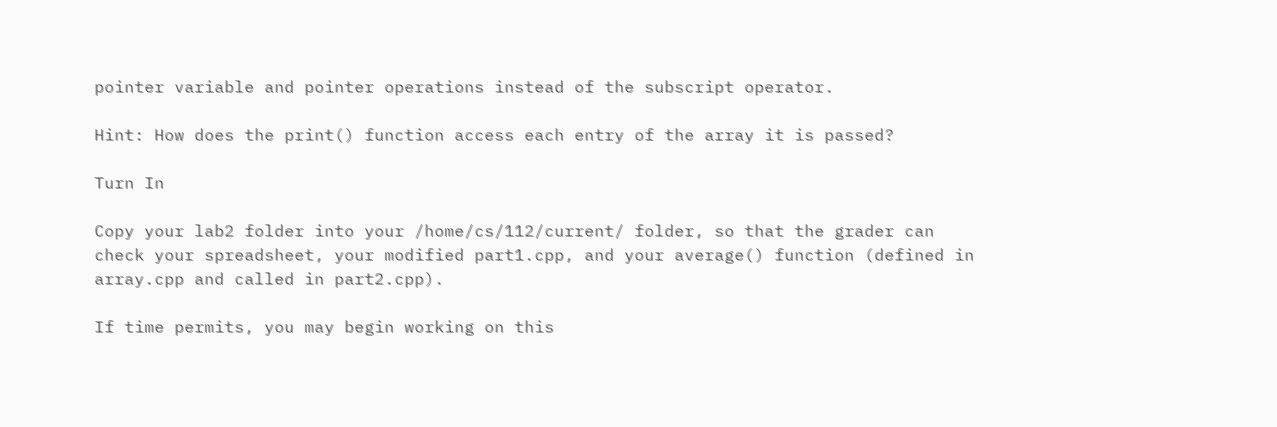pointer variable and pointer operations instead of the subscript operator.

Hint: How does the print() function access each entry of the array it is passed?

Turn In

Copy your lab2 folder into your /home/cs/112/current/ folder, so that the grader can check your spreadsheet, your modified part1.cpp, and your average() function (defined in array.cpp and called in part2.cpp).

If time permits, you may begin working on this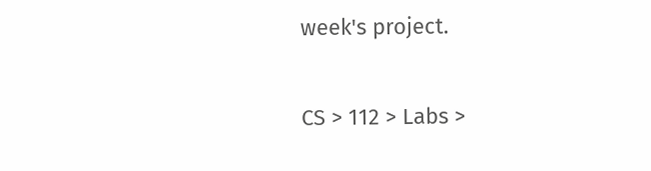week's project.

CS > 112 > Labs >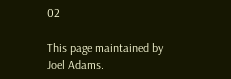02

This page maintained by Joel Adams.